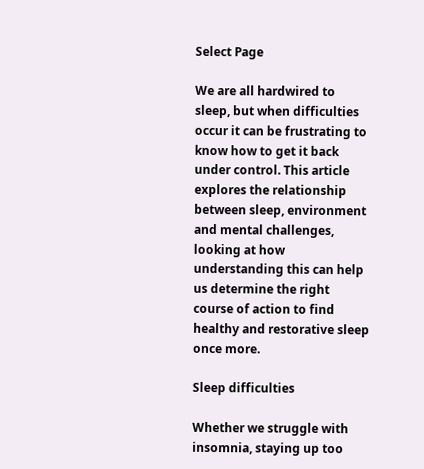Select Page

We are all hardwired to sleep, but when difficulties occur it can be frustrating to know how to get it back under control. This article explores the relationship between sleep, environment and mental challenges, looking at how understanding this can help us determine the right course of action to find healthy and restorative sleep once more.

Sleep difficulties

Whether we struggle with insomnia, staying up too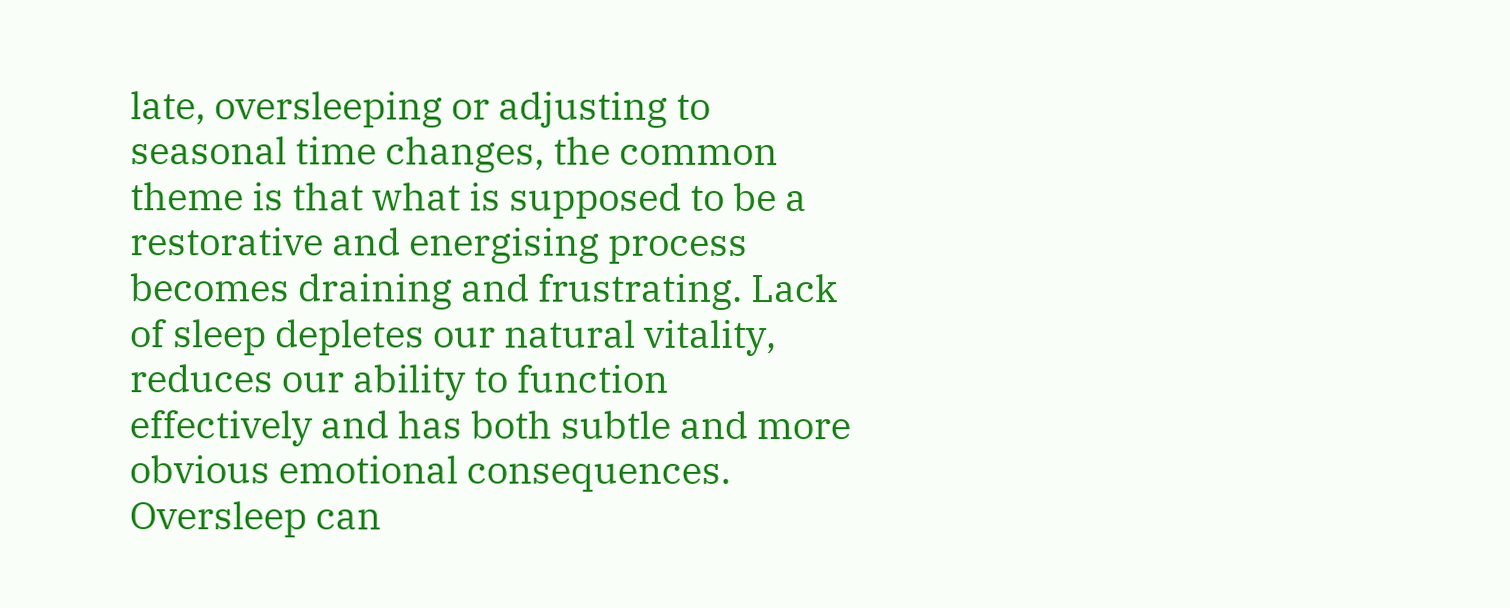late, oversleeping or adjusting to seasonal time changes, the common theme is that what is supposed to be a restorative and energising process becomes draining and frustrating. Lack of sleep depletes our natural vitality, reduces our ability to function effectively and has both subtle and more obvious emotional consequences. Oversleep can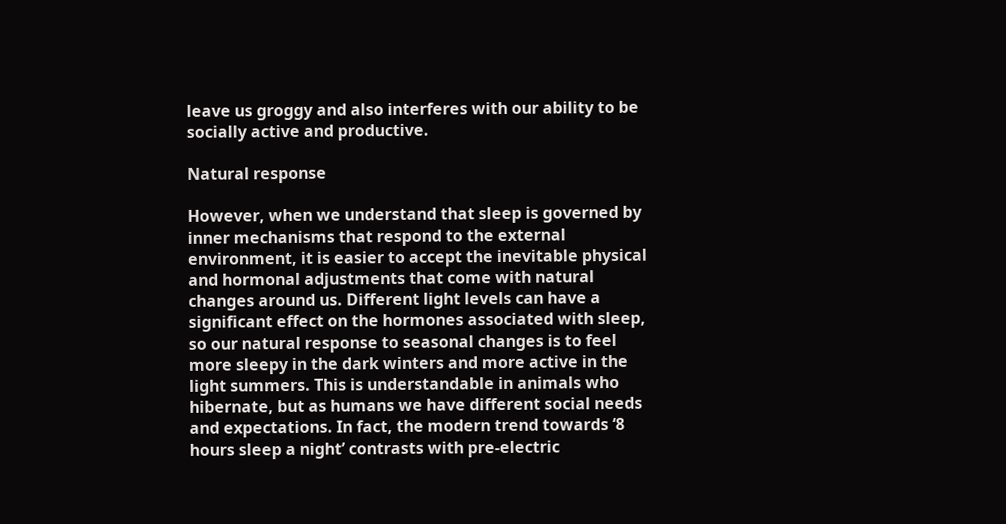leave us groggy and also interferes with our ability to be socially active and productive.

Natural response

However, when we understand that sleep is governed by inner mechanisms that respond to the external environment, it is easier to accept the inevitable physical and hormonal adjustments that come with natural changes around us. Different light levels can have a significant effect on the hormones associated with sleep, so our natural response to seasonal changes is to feel more sleepy in the dark winters and more active in the light summers. This is understandable in animals who hibernate, but as humans we have different social needs and expectations. In fact, the modern trend towards ‘8 hours sleep a night’ contrasts with pre-electric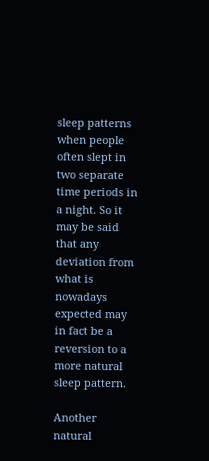sleep patterns when people often slept in two separate time periods in a night. So it may be said that any deviation from what is nowadays expected may in fact be a reversion to a more natural sleep pattern.

Another natural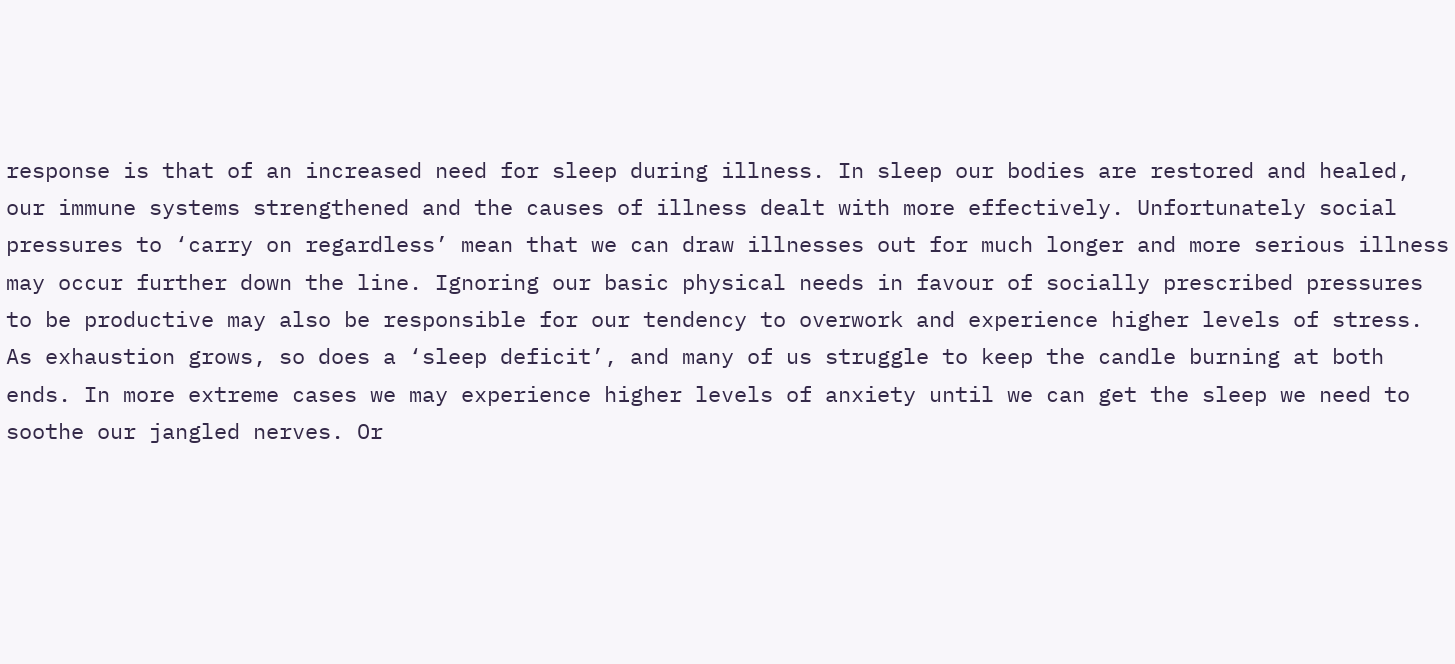response is that of an increased need for sleep during illness. In sleep our bodies are restored and healed, our immune systems strengthened and the causes of illness dealt with more effectively. Unfortunately social pressures to ‘carry on regardless’ mean that we can draw illnesses out for much longer and more serious illness may occur further down the line. Ignoring our basic physical needs in favour of socially prescribed pressures to be productive may also be responsible for our tendency to overwork and experience higher levels of stress. As exhaustion grows, so does a ‘sleep deficit’, and many of us struggle to keep the candle burning at both ends. In more extreme cases we may experience higher levels of anxiety until we can get the sleep we need to soothe our jangled nerves. Or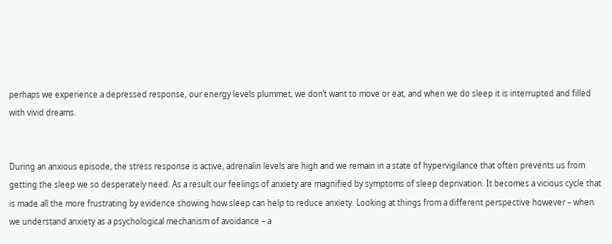perhaps we experience a depressed response, our energy levels plummet, we don’t want to move or eat, and when we do sleep it is interrupted and filled with vivid dreams.


During an anxious episode, the stress response is active, adrenalin levels are high and we remain in a state of hypervigilance that often prevents us from getting the sleep we so desperately need. As a result our feelings of anxiety are magnified by symptoms of sleep deprivation. It becomes a vicious cycle that is made all the more frustrating by evidence showing how sleep can help to reduce anxiety. Looking at things from a different perspective however – when we understand anxiety as a psychological mechanism of avoidance – a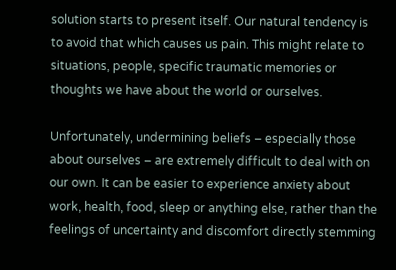solution starts to present itself. Our natural tendency is to avoid that which causes us pain. This might relate to situations, people, specific traumatic memories or thoughts we have about the world or ourselves.

Unfortunately, undermining beliefs – especially those about ourselves – are extremely difficult to deal with on our own. It can be easier to experience anxiety about work, health, food, sleep or anything else, rather than the feelings of uncertainty and discomfort directly stemming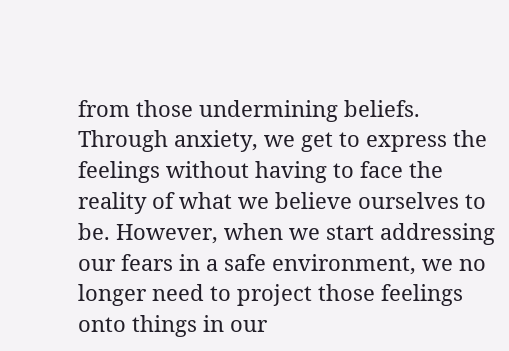from those undermining beliefs. Through anxiety, we get to express the feelings without having to face the reality of what we believe ourselves to be. However, when we start addressing our fears in a safe environment, we no longer need to project those feelings onto things in our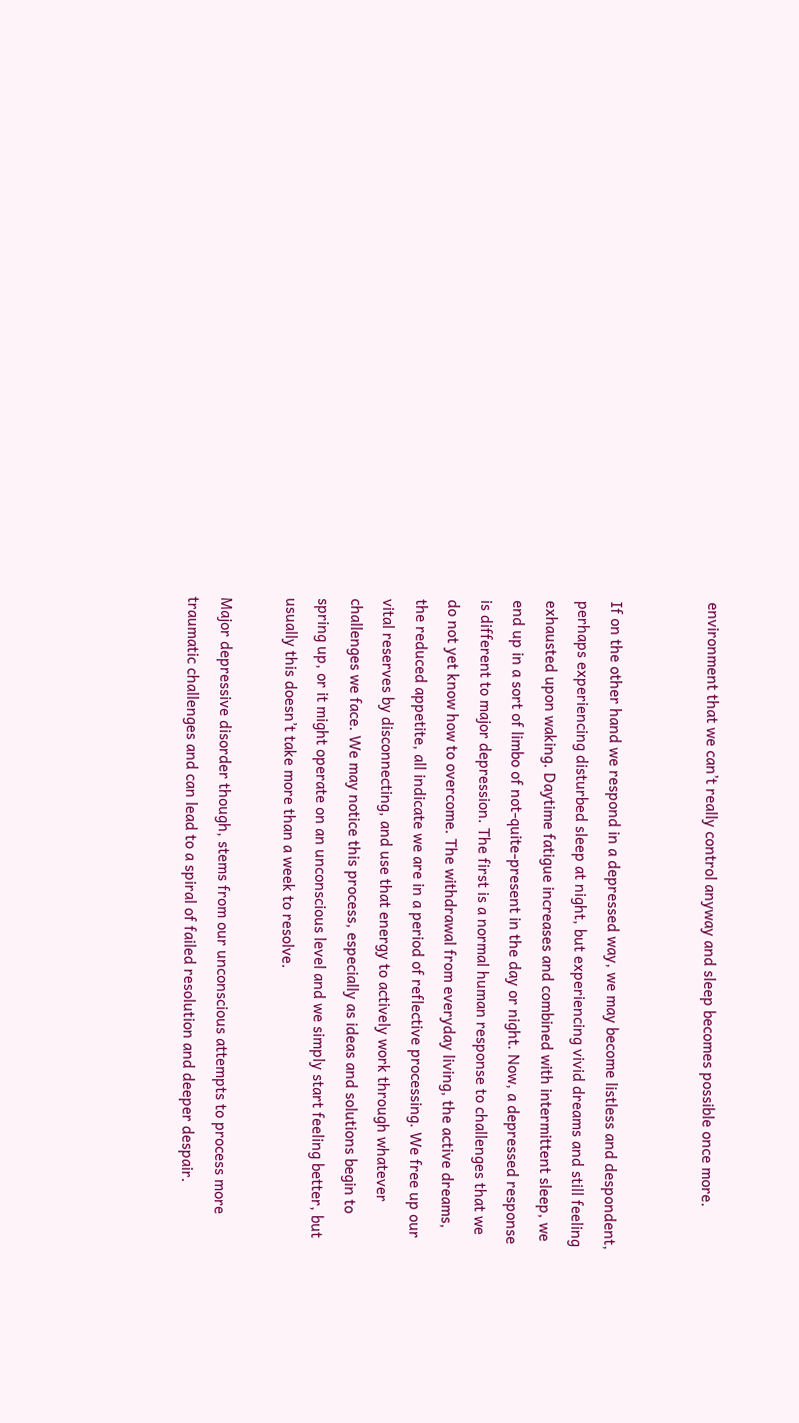environment that we can’t really control anyway and sleep becomes possible once more.


If on the other hand we respond in a depressed way, we may become listless and despondent, perhaps experiencing disturbed sleep at night, but experiencing vivid dreams and still feeling exhausted upon waking. Daytime fatigue increases and combined with intermittent sleep, we end up in a sort of limbo of not-quite-present in the day or night. Now, a depressed response is different to major depression. The first is a normal human response to challenges that we do not yet know how to overcome. The withdrawal from everyday living, the active dreams, the reduced appetite, all indicate we are in a period of reflective processing. We free up our vital reserves by disconnecting, and use that energy to actively work through whatever challenges we face. We may notice this process, especially as ideas and solutions begin to spring up, or it might operate on an unconscious level and we simply start feeling better, but usually this doesn’t take more than a week to resolve.

Major depressive disorder though, stems from our unconscious attempts to process more traumatic challenges and can lead to a spiral of failed resolution and deeper despair.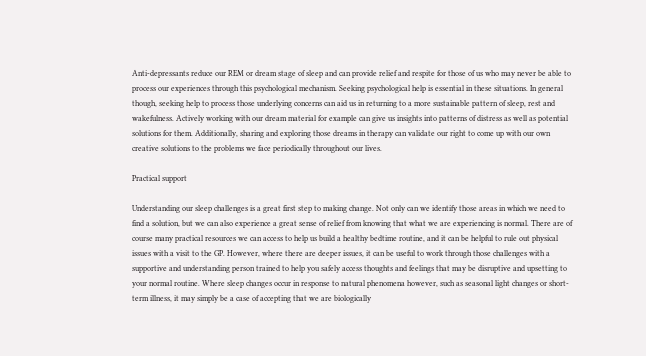Anti-depressants reduce our REM or dream stage of sleep and can provide relief and respite for those of us who may never be able to process our experiences through this psychological mechanism. Seeking psychological help is essential in these situations. In general though, seeking help to process those underlying concerns can aid us in returning to a more sustainable pattern of sleep, rest and wakefulness. Actively working with our dream material for example can give us insights into patterns of distress as well as potential solutions for them. Additionally, sharing and exploring those dreams in therapy can validate our right to come up with our own creative solutions to the problems we face periodically throughout our lives.

Practical support

Understanding our sleep challenges is a great first step to making change. Not only can we identify those areas in which we need to find a solution, but we can also experience a great sense of relief from knowing that what we are experiencing is normal. There are of course many practical resources we can access to help us build a healthy bedtime routine, and it can be helpful to rule out physical issues with a visit to the GP. However, where there are deeper issues, it can be useful to work through those challenges with a supportive and understanding person trained to help you safely access thoughts and feelings that may be disruptive and upsetting to your normal routine. Where sleep changes occur in response to natural phenomena however, such as seasonal light changes or short-term illness, it may simply be a case of accepting that we are biologically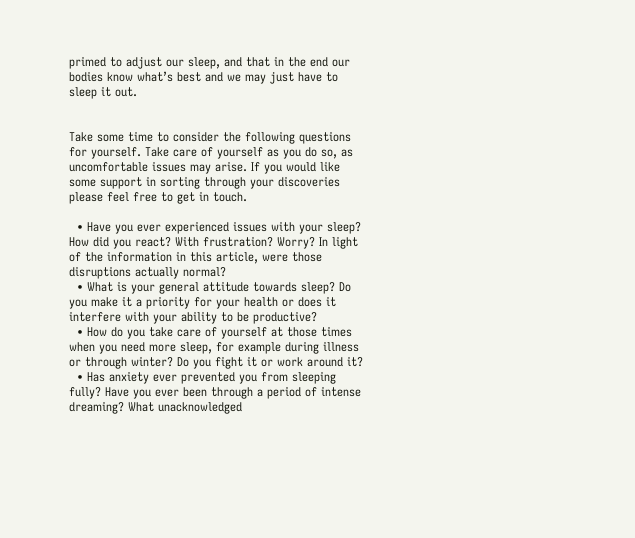primed to adjust our sleep, and that in the end our bodies know what’s best and we may just have to sleep it out.


Take some time to consider the following questions for yourself. Take care of yourself as you do so, as uncomfortable issues may arise. If you would like some support in sorting through your discoveries please feel free to get in touch.

  • Have you ever experienced issues with your sleep? How did you react? With frustration? Worry? In light of the information in this article, were those disruptions actually normal?
  • What is your general attitude towards sleep? Do you make it a priority for your health or does it interfere with your ability to be productive?
  • How do you take care of yourself at those times when you need more sleep, for example during illness or through winter? Do you fight it or work around it?
  • Has anxiety ever prevented you from sleeping fully? Have you ever been through a period of intense dreaming? What unacknowledged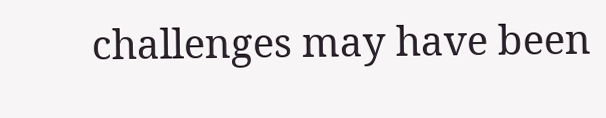challenges may have been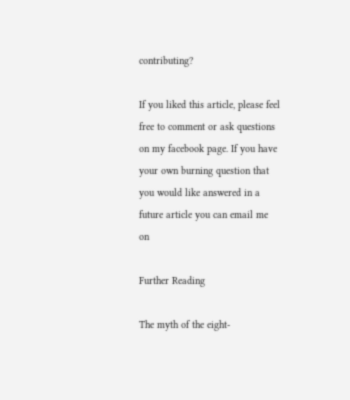contributing?

If you liked this article, please feel free to comment or ask questions on my facebook page. If you have your own burning question that you would like answered in a future article you can email me on

Further Reading

The myth of the eight-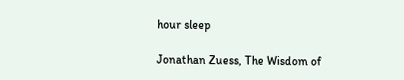hour sleep

Jonathan Zuess, The Wisdom of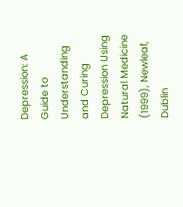Depression: A Guide to Understanding and Curing Depression Using Natural Medicine (1999), Newleaf, Dublin